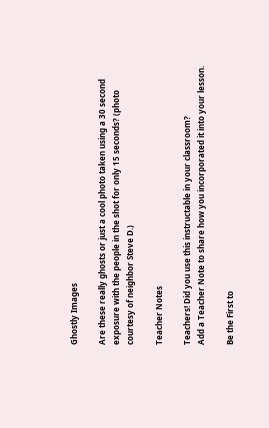Ghostly Images

Are these really ghosts or just a cool photo taken using a 30 second exposure with the people in the shot for only 15 seconds? (photo courtesy of neighbor Steve D.)

Teacher Notes

Teachers! Did you use this instructable in your classroom?
Add a Teacher Note to share how you incorporated it into your lesson.

Be the First to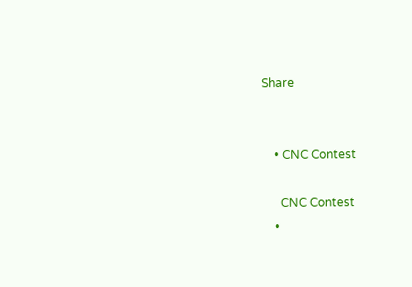Share


    • CNC Contest

      CNC Contest
    •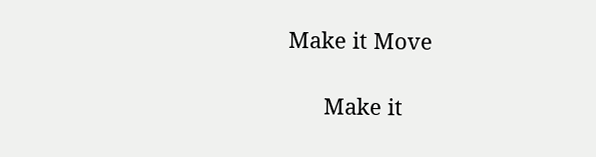Make it Move

      Make it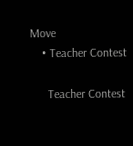Move
    • Teacher Contest

      Teacher Contest